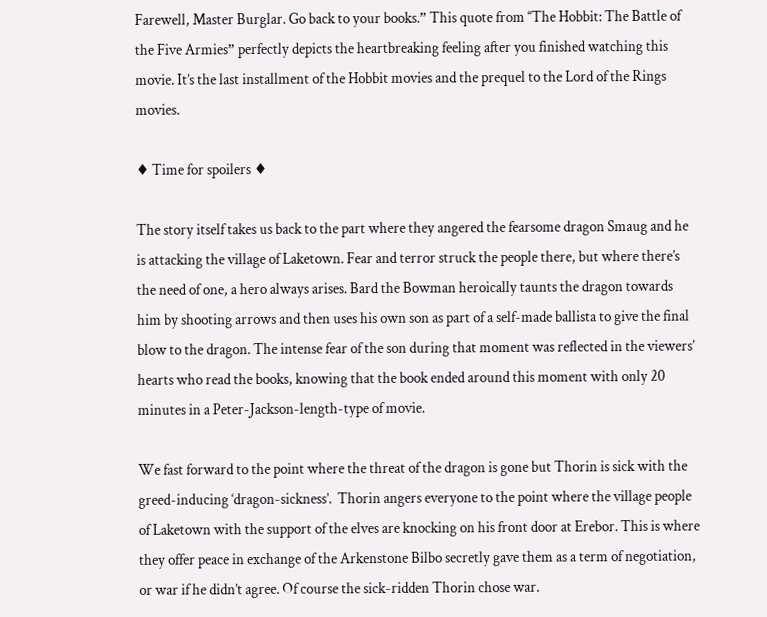Farewell, Master Burglar. Go back to your books.” This quote from ‘‘The Hobbit: The Battle of the Five Armies” perfectly depicts the heartbreaking feeling after you finished watching this movie. It’s the last installment of the Hobbit movies and the prequel to the Lord of the Rings movies.

♦ Time for spoilers ♦

The story itself takes us back to the part where they angered the fearsome dragon Smaug and he is attacking the village of Laketown. Fear and terror struck the people there, but where there’s the need of one, a hero always arises. Bard the Bowman heroically taunts the dragon towards him by shooting arrows and then uses his own son as part of a self-made ballista to give the final blow to the dragon. The intense fear of the son during that moment was reflected in the viewers’ hearts who read the books, knowing that the book ended around this moment with only 20 minutes in a Peter-Jackson-length-type of movie.

We fast forward to the point where the threat of the dragon is gone but Thorin is sick with the greed-inducing ‘dragon-sickness’.  Thorin angers everyone to the point where the village people of Laketown with the support of the elves are knocking on his front door at Erebor. This is where they offer peace in exchange of the Arkenstone Bilbo secretly gave them as a term of negotiation, or war if he didn’t agree. Of course the sick-ridden Thorin chose war.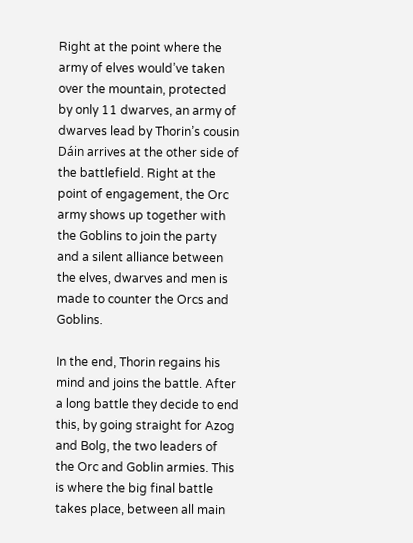Right at the point where the army of elves would’ve taken over the mountain, protected by only 11 dwarves, an army of dwarves lead by Thorin’s cousin Dáin arrives at the other side of the battlefield. Right at the point of engagement, the Orc army shows up together with the Goblins to join the party and a silent alliance between the elves, dwarves and men is made to counter the Orcs and Goblins.

In the end, Thorin regains his mind and joins the battle. After a long battle they decide to end this, by going straight for Azog and Bolg, the two leaders of the Orc and Goblin armies. This is where the big final battle takes place, between all main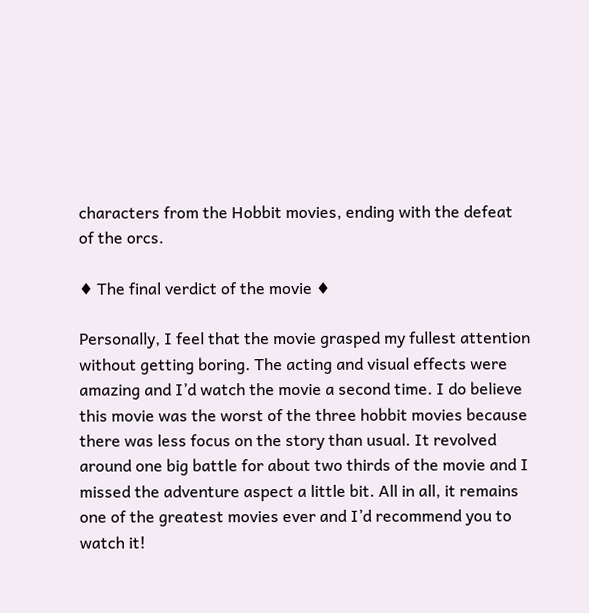characters from the Hobbit movies, ending with the defeat of the orcs.

♦ The final verdict of the movie ♦

Personally, I feel that the movie grasped my fullest attention without getting boring. The acting and visual effects were amazing and I’d watch the movie a second time. I do believe this movie was the worst of the three hobbit movies because there was less focus on the story than usual. It revolved around one big battle for about two thirds of the movie and I missed the adventure aspect a little bit. All in all, it remains one of the greatest movies ever and I’d recommend you to watch it!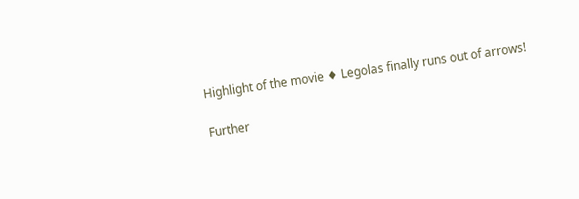Highlight of the movie ♦ Legolas finally runs out of arrows!

Further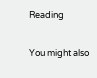Reading


You might also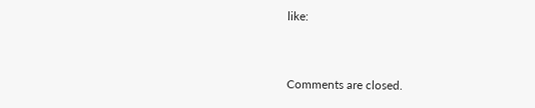like:


Comments are closed.